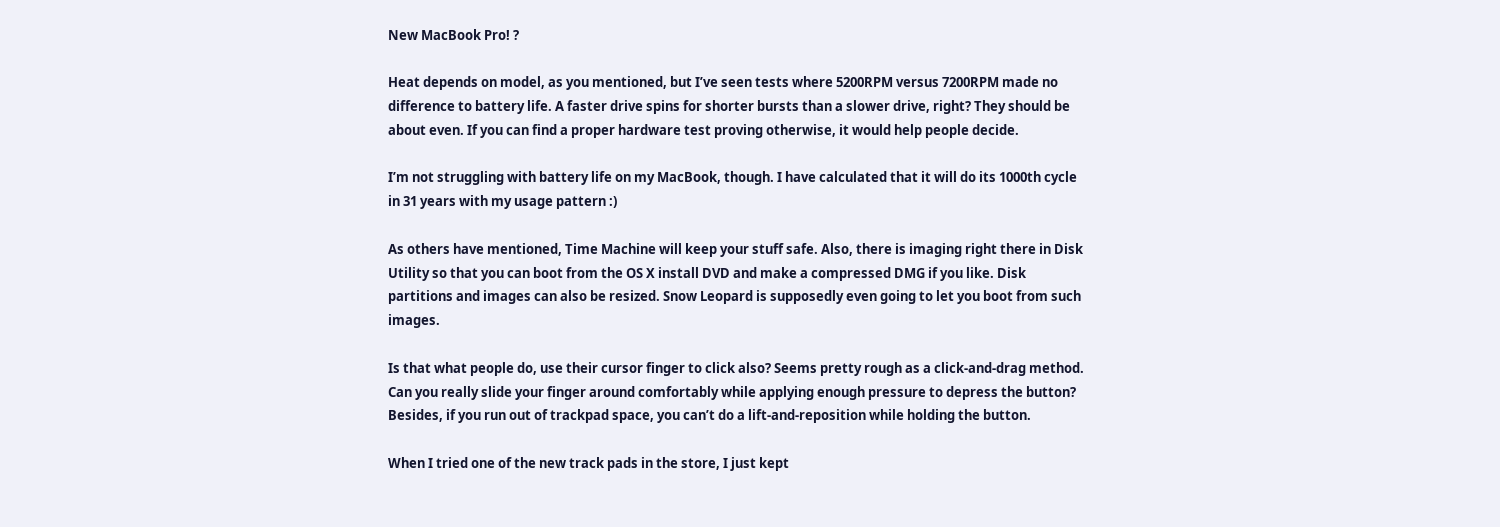New MacBook Pro! ?

Heat depends on model, as you mentioned, but I’ve seen tests where 5200RPM versus 7200RPM made no difference to battery life. A faster drive spins for shorter bursts than a slower drive, right? They should be about even. If you can find a proper hardware test proving otherwise, it would help people decide.

I’m not struggling with battery life on my MacBook, though. I have calculated that it will do its 1000th cycle in 31 years with my usage pattern :)

As others have mentioned, Time Machine will keep your stuff safe. Also, there is imaging right there in Disk Utility so that you can boot from the OS X install DVD and make a compressed DMG if you like. Disk partitions and images can also be resized. Snow Leopard is supposedly even going to let you boot from such images.

Is that what people do, use their cursor finger to click also? Seems pretty rough as a click-and-drag method. Can you really slide your finger around comfortably while applying enough pressure to depress the button? Besides, if you run out of trackpad space, you can’t do a lift-and-reposition while holding the button.

When I tried one of the new track pads in the store, I just kept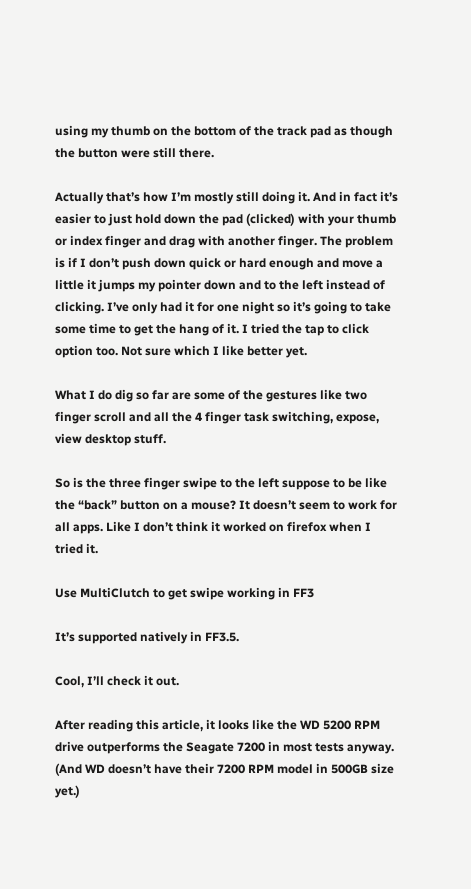using my thumb on the bottom of the track pad as though the button were still there.

Actually that’s how I’m mostly still doing it. And in fact it’s easier to just hold down the pad (clicked) with your thumb or index finger and drag with another finger. The problem is if I don’t push down quick or hard enough and move a little it jumps my pointer down and to the left instead of clicking. I’ve only had it for one night so it’s going to take some time to get the hang of it. I tried the tap to click option too. Not sure which I like better yet.

What I do dig so far are some of the gestures like two finger scroll and all the 4 finger task switching, expose, view desktop stuff.

So is the three finger swipe to the left suppose to be like the “back” button on a mouse? It doesn’t seem to work for all apps. Like I don’t think it worked on firefox when I tried it.

Use MultiClutch to get swipe working in FF3

It’s supported natively in FF3.5.

Cool, I’ll check it out.

After reading this article, it looks like the WD 5200 RPM drive outperforms the Seagate 7200 in most tests anyway. (And WD doesn’t have their 7200 RPM model in 500GB size yet.)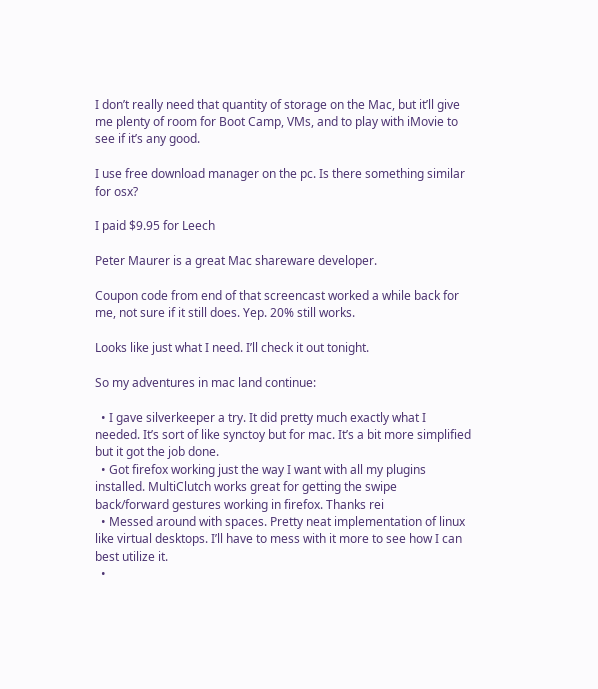I don’t really need that quantity of storage on the Mac, but it’ll give me plenty of room for Boot Camp, VMs, and to play with iMovie to see if it’s any good.

I use free download manager on the pc. Is there something similar for osx?

I paid $9.95 for Leech

Peter Maurer is a great Mac shareware developer.

Coupon code from end of that screencast worked a while back for me, not sure if it still does. Yep. 20% still works.

Looks like just what I need. I’ll check it out tonight.

So my adventures in mac land continue:

  • I gave silverkeeper a try. It did pretty much exactly what I needed. It’s sort of like synctoy but for mac. It’s a bit more simplified but it got the job done.
  • Got firefox working just the way I want with all my plugins installed. MultiClutch works great for getting the swipe back/forward gestures working in firefox. Thanks rei
  • Messed around with spaces. Pretty neat implementation of linux like virtual desktops. I’ll have to mess with it more to see how I can best utilize it.
  •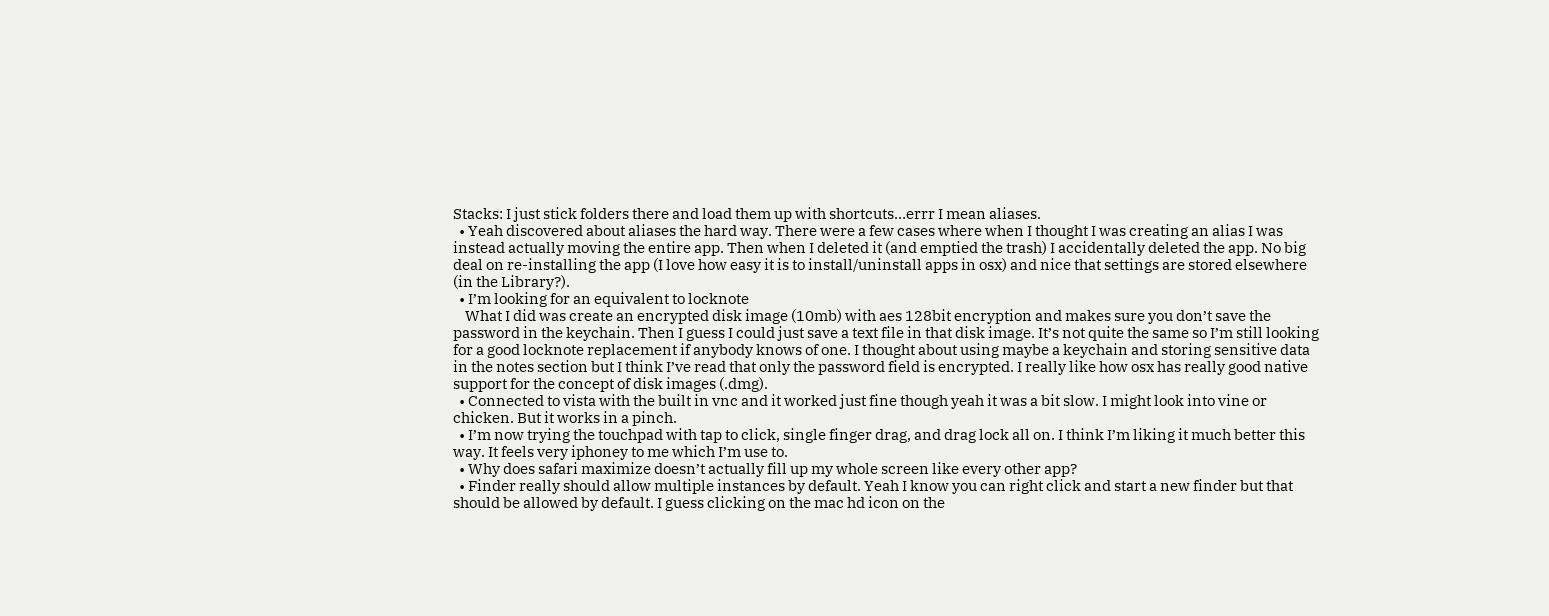Stacks: I just stick folders there and load them up with shortcuts…errr I mean aliases.
  • Yeah discovered about aliases the hard way. There were a few cases where when I thought I was creating an alias I was instead actually moving the entire app. Then when I deleted it (and emptied the trash) I accidentally deleted the app. No big deal on re-installing the app (I love how easy it is to install/uninstall apps in osx) and nice that settings are stored elsewhere (in the Library?).
  • I’m looking for an equivalent to locknote
    What I did was create an encrypted disk image (10mb) with aes 128bit encryption and makes sure you don’t save the password in the keychain. Then I guess I could just save a text file in that disk image. It’s not quite the same so I’m still looking for a good locknote replacement if anybody knows of one. I thought about using maybe a keychain and storing sensitive data in the notes section but I think I’ve read that only the password field is encrypted. I really like how osx has really good native support for the concept of disk images (.dmg).
  • Connected to vista with the built in vnc and it worked just fine though yeah it was a bit slow. I might look into vine or chicken. But it works in a pinch.
  • I’m now trying the touchpad with tap to click, single finger drag, and drag lock all on. I think I’m liking it much better this way. It feels very iphoney to me which I’m use to.
  • Why does safari maximize doesn’t actually fill up my whole screen like every other app?
  • Finder really should allow multiple instances by default. Yeah I know you can right click and start a new finder but that should be allowed by default. I guess clicking on the mac hd icon on the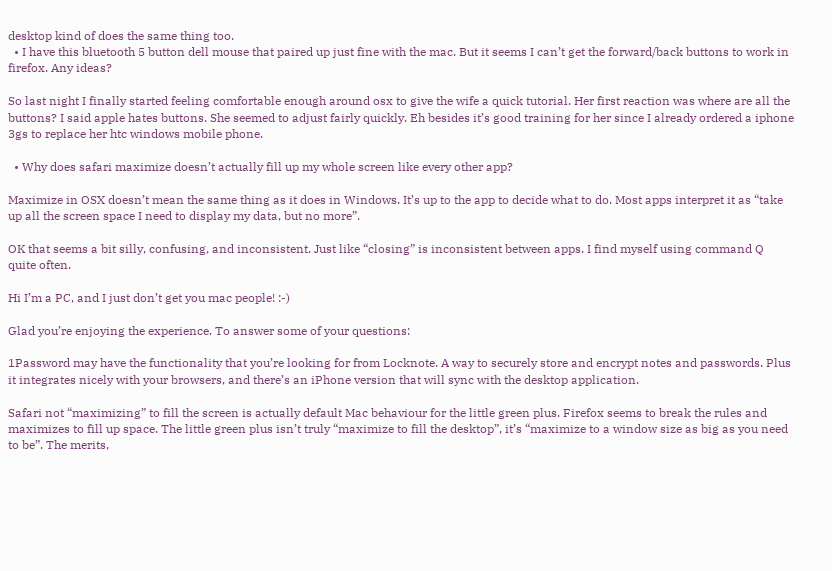desktop kind of does the same thing too.
  • I have this bluetooth 5 button dell mouse that paired up just fine with the mac. But it seems I can’t get the forward/back buttons to work in firefox. Any ideas?

So last night I finally started feeling comfortable enough around osx to give the wife a quick tutorial. Her first reaction was where are all the buttons? I said apple hates buttons. She seemed to adjust fairly quickly. Eh besides it’s good training for her since I already ordered a iphone 3gs to replace her htc windows mobile phone.

  • Why does safari maximize doesn’t actually fill up my whole screen like every other app?

Maximize in OSX doesn’t mean the same thing as it does in Windows. It’s up to the app to decide what to do. Most apps interpret it as “take up all the screen space I need to display my data, but no more”.

OK that seems a bit silly, confusing, and inconsistent. Just like “closing” is inconsistent between apps. I find myself using command Q quite often.

Hi I’m a PC, and I just don’t get you mac people! :-)

Glad you’re enjoying the experience. To answer some of your questions:

1Password may have the functionality that you’re looking for from Locknote. A way to securely store and encrypt notes and passwords. Plus it integrates nicely with your browsers, and there’s an iPhone version that will sync with the desktop application.

Safari not “maximizing” to fill the screen is actually default Mac behaviour for the little green plus. Firefox seems to break the rules and maximizes to fill up space. The little green plus isn’t truly “maximize to fill the desktop”, it’s “maximize to a window size as big as you need to be”. The merits,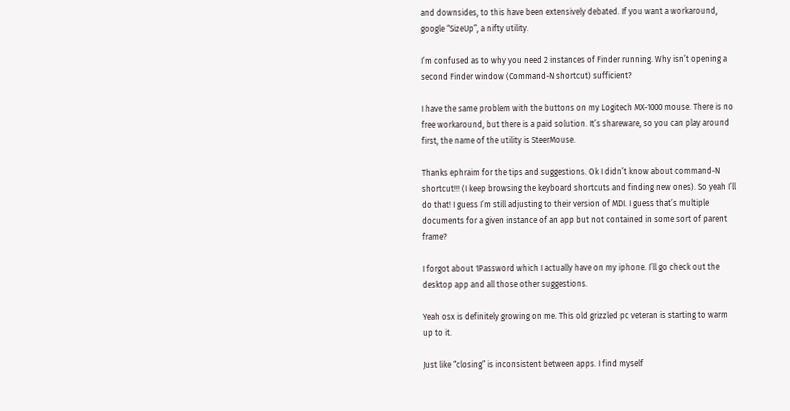and downsides, to this have been extensively debated. If you want a workaround, google “SizeUp”, a nifty utility.

I’m confused as to why you need 2 instances of Finder running. Why isn’t opening a second Finder window (Command-N shortcut) sufficient?

I have the same problem with the buttons on my Logitech MX-1000 mouse. There is no free workaround, but there is a paid solution. It’s shareware, so you can play around first, the name of the utility is SteerMouse.

Thanks ephraim for the tips and suggestions. Ok I didn’t know about command-N shortcut!!! (I keep browsing the keyboard shortcuts and finding new ones). So yeah I’ll do that! I guess I’m still adjusting to their version of MDI. I guess that’s multiple documents for a given instance of an app but not contained in some sort of parent frame?

I forgot about 1Password which I actually have on my iphone. I’ll go check out the desktop app and all those other suggestions.

Yeah osx is definitely growing on me. This old grizzled pc veteran is starting to warm up to it.

Just like “closing” is inconsistent between apps. I find myself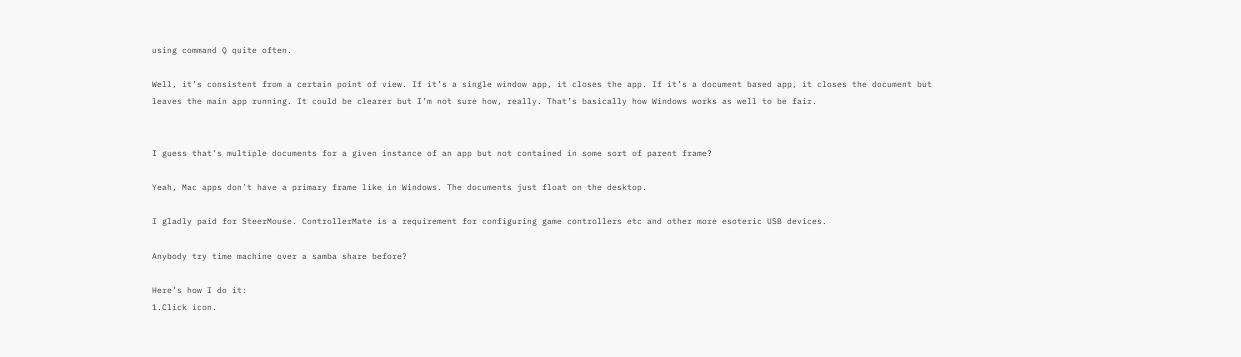using command Q quite often.

Well, it’s consistent from a certain point of view. If it’s a single window app, it closes the app. If it’s a document based app, it closes the document but leaves the main app running. It could be clearer but I’m not sure how, really. That’s basically how Windows works as well to be fair.


I guess that’s multiple documents for a given instance of an app but not contained in some sort of parent frame?

Yeah, Mac apps don’t have a primary frame like in Windows. The documents just float on the desktop.

I gladly paid for SteerMouse. ControllerMate is a requirement for configuring game controllers etc and other more esoteric USB devices.

Anybody try time machine over a samba share before?

Here’s how I do it:
1.Click icon.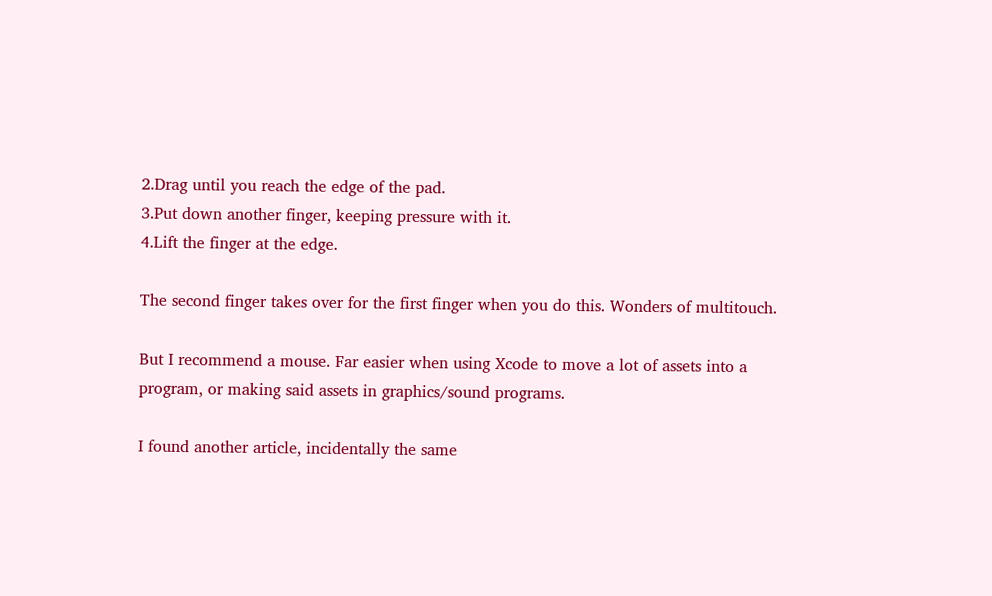2.Drag until you reach the edge of the pad.
3.Put down another finger, keeping pressure with it.
4.Lift the finger at the edge.

The second finger takes over for the first finger when you do this. Wonders of multitouch.

But I recommend a mouse. Far easier when using Xcode to move a lot of assets into a program, or making said assets in graphics/sound programs.

I found another article, incidentally the same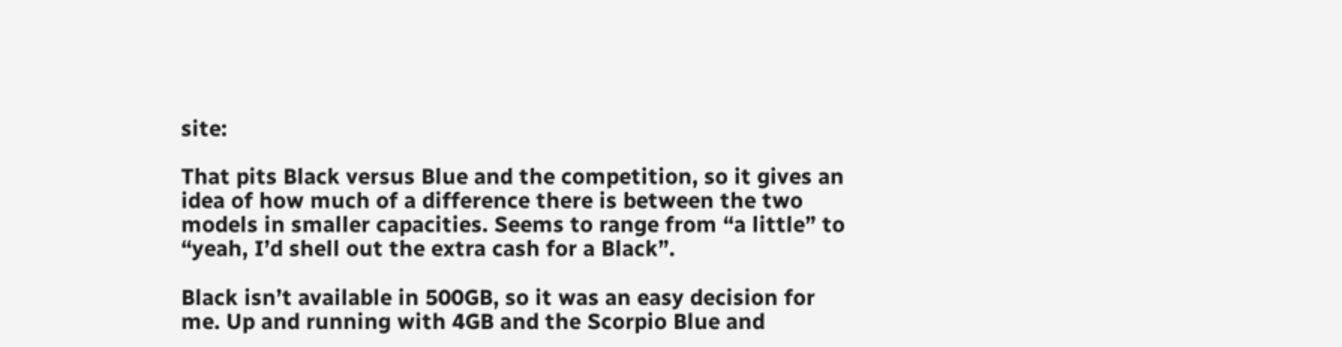site:

That pits Black versus Blue and the competition, so it gives an idea of how much of a difference there is between the two models in smaller capacities. Seems to range from “a little” to “yeah, I’d shell out the extra cash for a Black”.

Black isn’t available in 500GB, so it was an easy decision for me. Up and running with 4GB and the Scorpio Blue and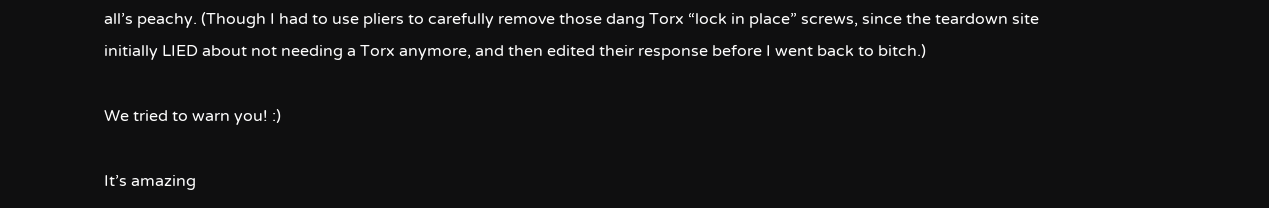all’s peachy. (Though I had to use pliers to carefully remove those dang Torx “lock in place” screws, since the teardown site initially LIED about not needing a Torx anymore, and then edited their response before I went back to bitch.)

We tried to warn you! :)

It’s amazing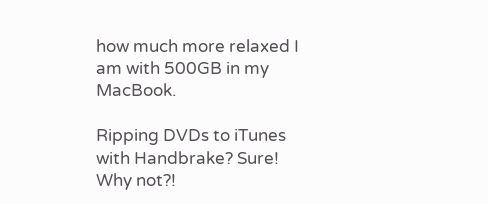how much more relaxed I am with 500GB in my MacBook.

Ripping DVDs to iTunes with Handbrake? Sure! Why not?!